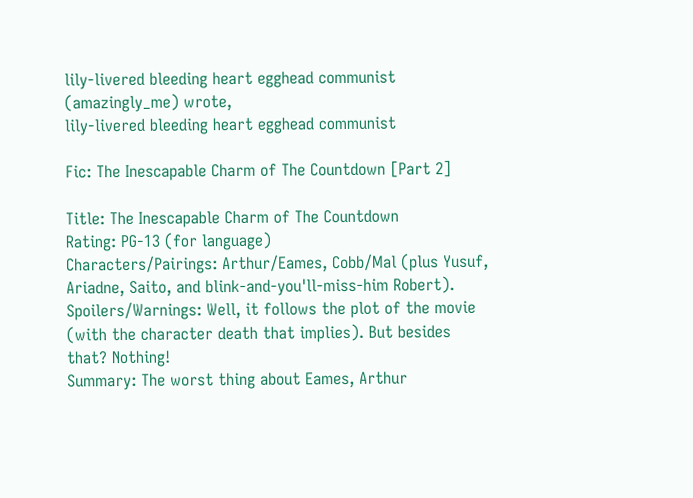lily-livered bleeding heart egghead communist (amazingly_me) wrote,
lily-livered bleeding heart egghead communist

Fic: The Inescapable Charm of The Countdown [Part 2]

Title: The Inescapable Charm of The Countdown
Rating: PG-13 (for language)
Characters/Pairings: Arthur/Eames, Cobb/Mal (plus Yusuf, Ariadne, Saito, and blink-and-you'll-miss-him Robert).
Spoilers/Warnings: Well, it follows the plot of the movie (with the character death that implies). But besides that? Nothing!
Summary: The worst thing about Eames, Arthur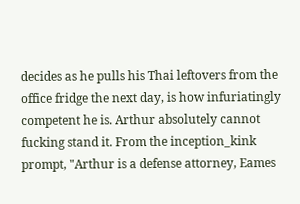decides as he pulls his Thai leftovers from the office fridge the next day, is how infuriatingly competent he is. Arthur absolutely cannot fucking stand it. From the inception_kink prompt, "Arthur is a defense attorney, Eames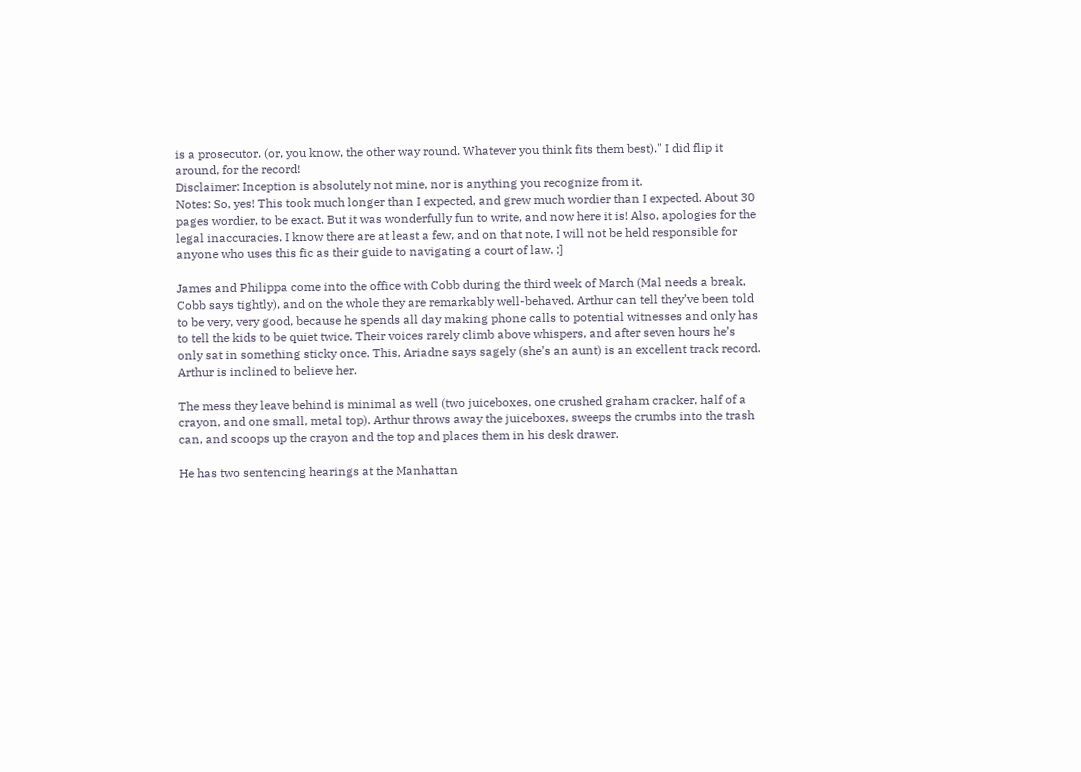is a prosecutor. (or, you know, the other way round. Whatever you think fits them best)." I did flip it around, for the record!
Disclaimer: Inception is absolutely not mine, nor is anything you recognize from it.
Notes: So, yes! This took much longer than I expected, and grew much wordier than I expected. About 30 pages wordier, to be exact. But it was wonderfully fun to write, and now here it is! Also, apologies for the legal inaccuracies. I know there are at least a few, and on that note, I will not be held responsible for anyone who uses this fic as their guide to navigating a court of law. ;]

James and Philippa come into the office with Cobb during the third week of March (Mal needs a break, Cobb says tightly), and on the whole they are remarkably well-behaved. Arthur can tell they’ve been told to be very, very good, because he spends all day making phone calls to potential witnesses and only has to tell the kids to be quiet twice. Their voices rarely climb above whispers, and after seven hours he’s only sat in something sticky once. This, Ariadne says sagely (she’s an aunt) is an excellent track record. Arthur is inclined to believe her.

The mess they leave behind is minimal as well (two juiceboxes, one crushed graham cracker, half of a crayon, and one small, metal top). Arthur throws away the juiceboxes, sweeps the crumbs into the trash can, and scoops up the crayon and the top and places them in his desk drawer.

He has two sentencing hearings at the Manhattan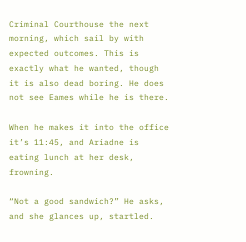Criminal Courthouse the next morning, which sail by with expected outcomes. This is exactly what he wanted, though it is also dead boring. He does not see Eames while he is there.

When he makes it into the office it’s 11:45, and Ariadne is eating lunch at her desk, frowning.

“Not a good sandwich?” He asks, and she glances up, startled.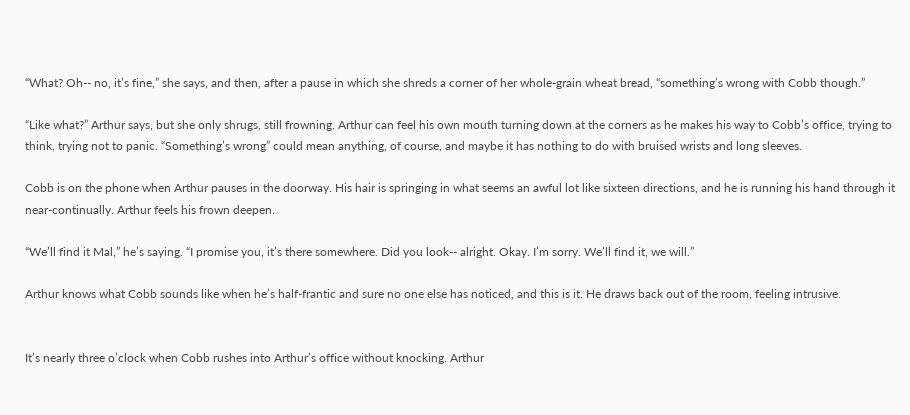“What? Oh-- no, it’s fine,” she says, and then, after a pause in which she shreds a corner of her whole-grain wheat bread, “something’s wrong with Cobb though.”

“Like what?” Arthur says, but she only shrugs, still frowning. Arthur can feel his own mouth turning down at the corners as he makes his way to Cobb’s office, trying to think, trying not to panic. “Something’s wrong” could mean anything, of course, and maybe it has nothing to do with bruised wrists and long sleeves.

Cobb is on the phone when Arthur pauses in the doorway. His hair is springing in what seems an awful lot like sixteen directions, and he is running his hand through it near-continually. Arthur feels his frown deepen.

“We’ll find it Mal,” he’s saying. “I promise you, it’s there somewhere. Did you look-- alright. Okay. I’m sorry. We’ll find it, we will.”

Arthur knows what Cobb sounds like when he’s half-frantic and sure no one else has noticed, and this is it. He draws back out of the room, feeling intrusive.


It’s nearly three o’clock when Cobb rushes into Arthur’s office without knocking. Arthur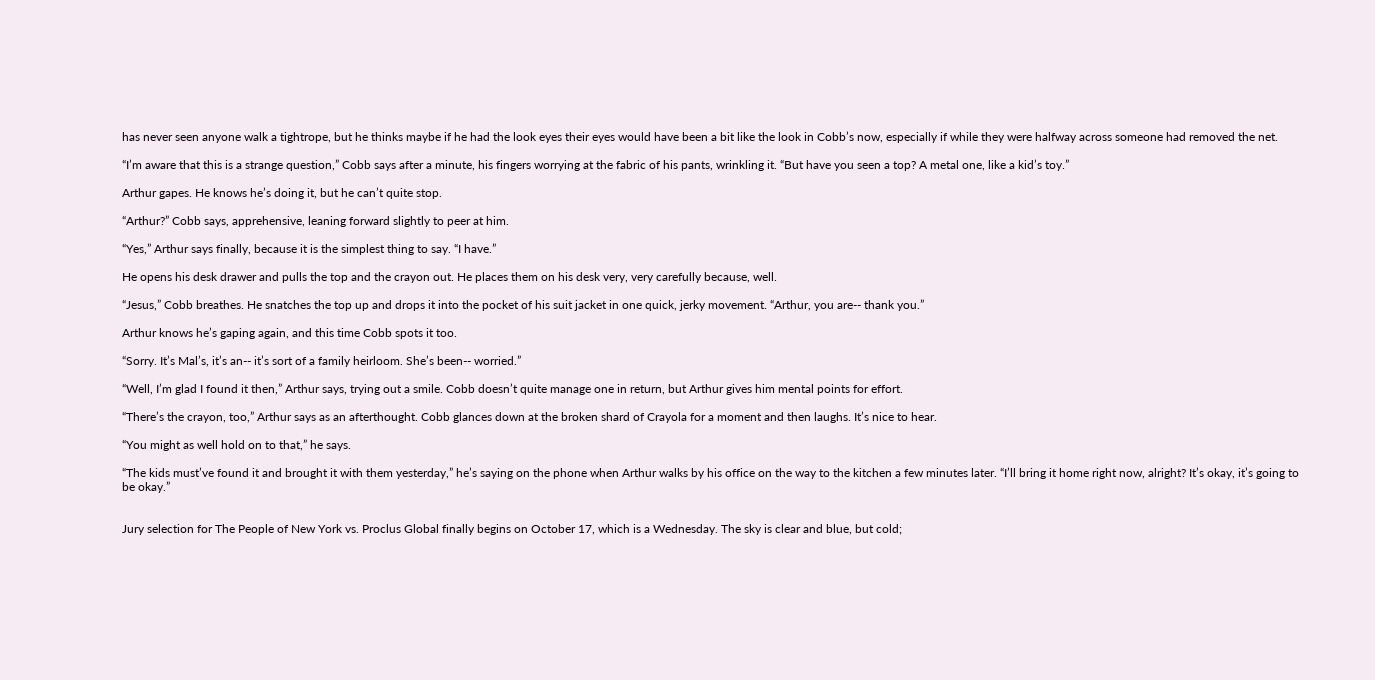has never seen anyone walk a tightrope, but he thinks maybe if he had the look eyes their eyes would have been a bit like the look in Cobb’s now, especially if while they were halfway across someone had removed the net.

“I’m aware that this is a strange question,” Cobb says after a minute, his fingers worrying at the fabric of his pants, wrinkling it. “But have you seen a top? A metal one, like a kid’s toy.”

Arthur gapes. He knows he’s doing it, but he can’t quite stop.

“Arthur?” Cobb says, apprehensive, leaning forward slightly to peer at him.

“Yes,” Arthur says finally, because it is the simplest thing to say. “I have.”

He opens his desk drawer and pulls the top and the crayon out. He places them on his desk very, very carefully because, well.

“Jesus,” Cobb breathes. He snatches the top up and drops it into the pocket of his suit jacket in one quick, jerky movement. “Arthur, you are-- thank you.”

Arthur knows he’s gaping again, and this time Cobb spots it too.

“Sorry. It’s Mal’s, it’s an-- it’s sort of a family heirloom. She’s been-- worried.”

“Well, I’m glad I found it then,” Arthur says, trying out a smile. Cobb doesn’t quite manage one in return, but Arthur gives him mental points for effort.

“There’s the crayon, too,” Arthur says as an afterthought. Cobb glances down at the broken shard of Crayola for a moment and then laughs. It’s nice to hear.

“You might as well hold on to that,” he says.

“The kids must’ve found it and brought it with them yesterday,” he’s saying on the phone when Arthur walks by his office on the way to the kitchen a few minutes later. “I’ll bring it home right now, alright? It’s okay, it’s going to be okay.”


Jury selection for The People of New York vs. Proclus Global finally begins on October 17, which is a Wednesday. The sky is clear and blue, but cold;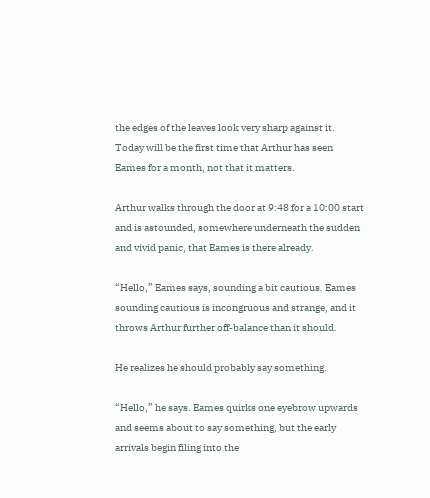the edges of the leaves look very sharp against it. Today will be the first time that Arthur has seen Eames for a month, not that it matters.

Arthur walks through the door at 9:48 for a 10:00 start and is astounded, somewhere underneath the sudden and vivid panic, that Eames is there already.

“Hello,” Eames says, sounding a bit cautious. Eames sounding cautious is incongruous and strange, and it throws Arthur further off-balance than it should.

He realizes he should probably say something.

“Hello,” he says. Eames quirks one eyebrow upwards and seems about to say something, but the early arrivals begin filing into the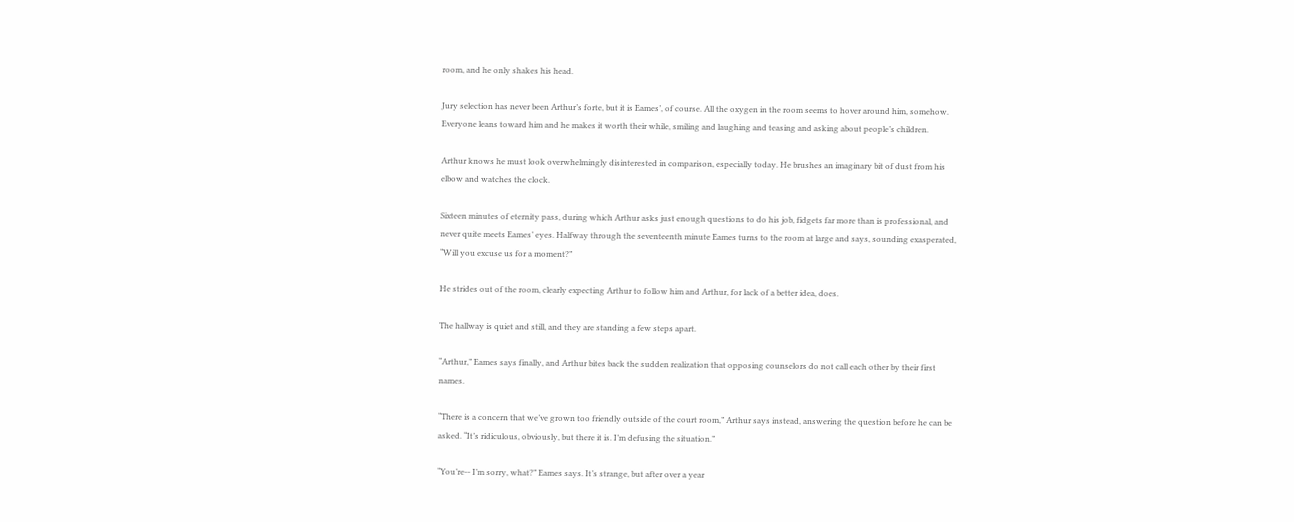room, and he only shakes his head.

Jury selection has never been Arthur’s forte, but it is Eames’, of course. All the oxygen in the room seems to hover around him, somehow. Everyone leans toward him and he makes it worth their while, smiling and laughing and teasing and asking about people’s children.

Arthur knows he must look overwhelmingly disinterested in comparison, especially today. He brushes an imaginary bit of dust from his elbow and watches the clock.

Sixteen minutes of eternity pass, during which Arthur asks just enough questions to do his job, fidgets far more than is professional, and never quite meets Eames’ eyes. Halfway through the seventeenth minute Eames turns to the room at large and says, sounding exasperated, “Will you excuse us for a moment?”

He strides out of the room, clearly expecting Arthur to follow him and Arthur, for lack of a better idea, does.

The hallway is quiet and still, and they are standing a few steps apart.

“Arthur,” Eames says finally, and Arthur bites back the sudden realization that opposing counselors do not call each other by their first names.

“There is a concern that we’ve grown too friendly outside of the court room,” Arthur says instead, answering the question before he can be asked. “It’s ridiculous, obviously, but there it is. I’m defusing the situation.”

“You’re-- I’m sorry, what?” Eames says. It’s strange, but after over a year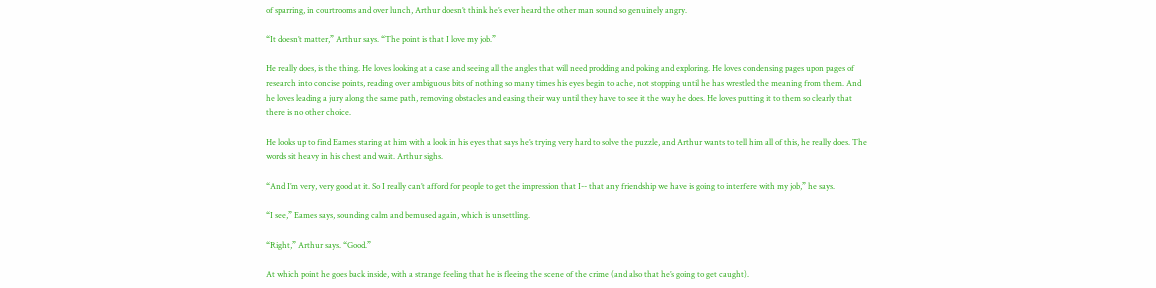of sparring, in courtrooms and over lunch, Arthur doesn’t think he’s ever heard the other man sound so genuinely angry.

“It doesn’t matter,” Arthur says. “The point is that I love my job.”

He really does, is the thing. He loves looking at a case and seeing all the angles that will need prodding and poking and exploring. He loves condensing pages upon pages of research into concise points, reading over ambiguous bits of nothing so many times his eyes begin to ache, not stopping until he has wrestled the meaning from them. And he loves leading a jury along the same path, removing obstacles and easing their way until they have to see it the way he does. He loves putting it to them so clearly that there is no other choice.

He looks up to find Eames staring at him with a look in his eyes that says he’s trying very hard to solve the puzzle, and Arthur wants to tell him all of this, he really does. The words sit heavy in his chest and wait. Arthur sighs.

“And I’m very, very good at it. So I really can’t afford for people to get the impression that I-- that any friendship we have is going to interfere with my job,” he says.

“I see,” Eames says, sounding calm and bemused again, which is unsettling.

“Right,” Arthur says. “Good.”

At which point he goes back inside, with a strange feeling that he is fleeing the scene of the crime (and also that he’s going to get caught).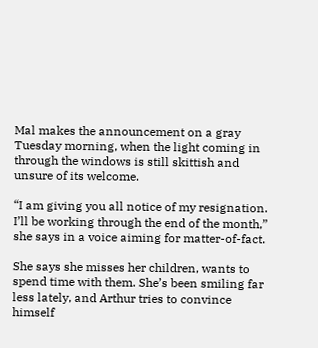Mal makes the announcement on a gray Tuesday morning, when the light coming in through the windows is still skittish and unsure of its welcome.

“I am giving you all notice of my resignation. I’ll be working through the end of the month,” she says in a voice aiming for matter-of-fact.

She says she misses her children, wants to spend time with them. She’s been smiling far less lately, and Arthur tries to convince himself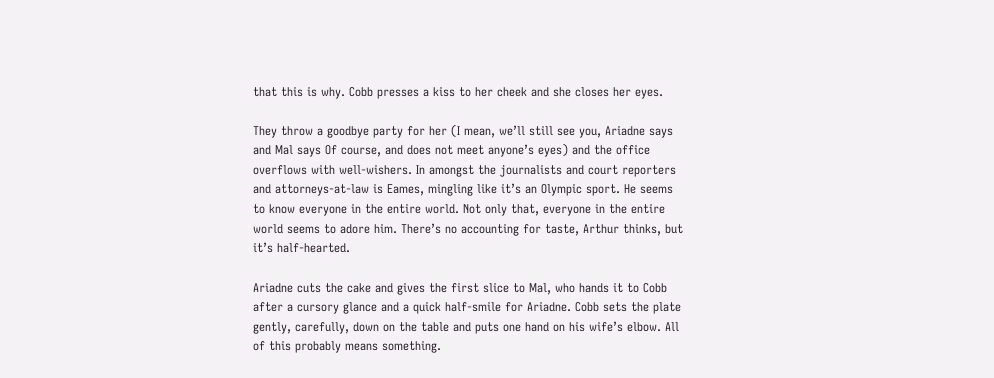that this is why. Cobb presses a kiss to her cheek and she closes her eyes.

They throw a goodbye party for her (I mean, we’ll still see you, Ariadne says and Mal says Of course, and does not meet anyone’s eyes) and the office overflows with well-wishers. In amongst the journalists and court reporters and attorneys-at-law is Eames, mingling like it’s an Olympic sport. He seems to know everyone in the entire world. Not only that, everyone in the entire world seems to adore him. There’s no accounting for taste, Arthur thinks, but it’s half-hearted.

Ariadne cuts the cake and gives the first slice to Mal, who hands it to Cobb after a cursory glance and a quick half-smile for Ariadne. Cobb sets the plate gently, carefully, down on the table and puts one hand on his wife’s elbow. All of this probably means something.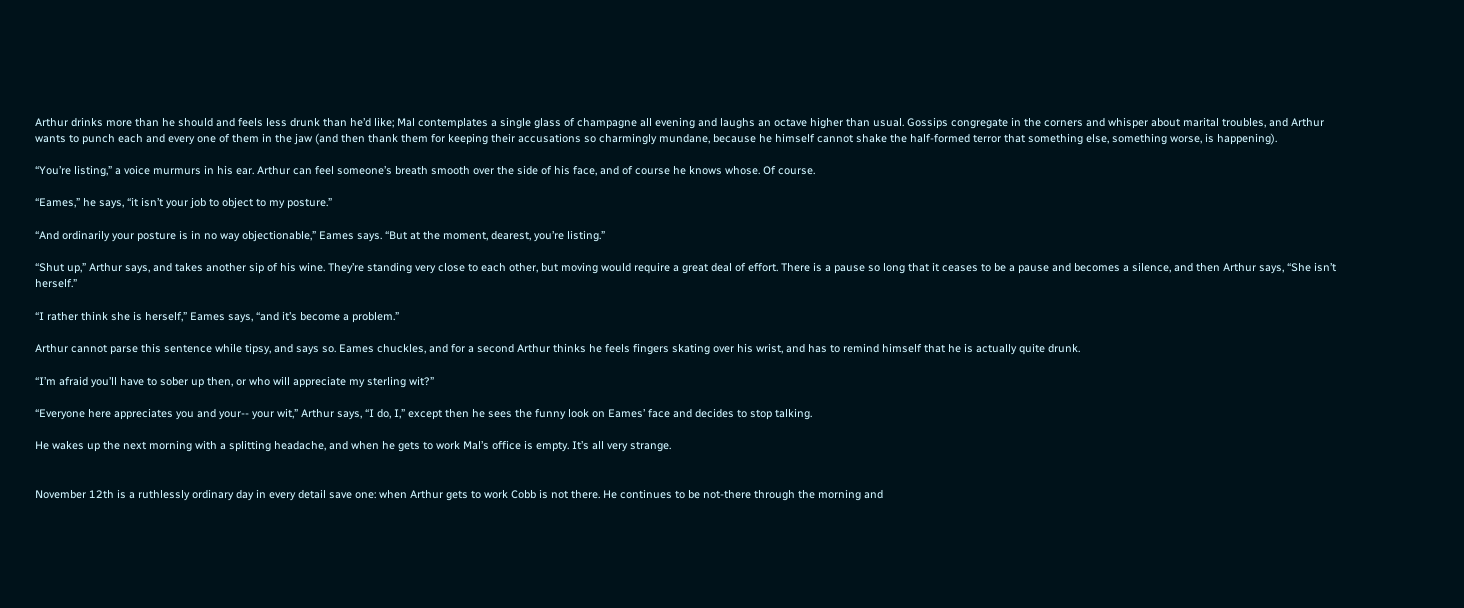Arthur drinks more than he should and feels less drunk than he’d like; Mal contemplates a single glass of champagne all evening and laughs an octave higher than usual. Gossips congregate in the corners and whisper about marital troubles, and Arthur wants to punch each and every one of them in the jaw (and then thank them for keeping their accusations so charmingly mundane, because he himself cannot shake the half-formed terror that something else, something worse, is happening).

“You’re listing,” a voice murmurs in his ear. Arthur can feel someone’s breath smooth over the side of his face, and of course he knows whose. Of course.

“Eames,” he says, “it isn’t your job to object to my posture.”

“And ordinarily your posture is in no way objectionable,” Eames says. “But at the moment, dearest, you’re listing.”

“Shut up,” Arthur says, and takes another sip of his wine. They’re standing very close to each other, but moving would require a great deal of effort. There is a pause so long that it ceases to be a pause and becomes a silence, and then Arthur says, “She isn’t herself.”

“I rather think she is herself,” Eames says, “and it’s become a problem.”

Arthur cannot parse this sentence while tipsy, and says so. Eames chuckles, and for a second Arthur thinks he feels fingers skating over his wrist, and has to remind himself that he is actually quite drunk.

“I’m afraid you’ll have to sober up then, or who will appreciate my sterling wit?”

“Everyone here appreciates you and your-- your wit,” Arthur says, “I do, I,” except then he sees the funny look on Eames’ face and decides to stop talking.

He wakes up the next morning with a splitting headache, and when he gets to work Mal’s office is empty. It’s all very strange.


November 12th is a ruthlessly ordinary day in every detail save one: when Arthur gets to work Cobb is not there. He continues to be not-there through the morning and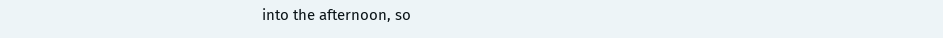into the afternoon, so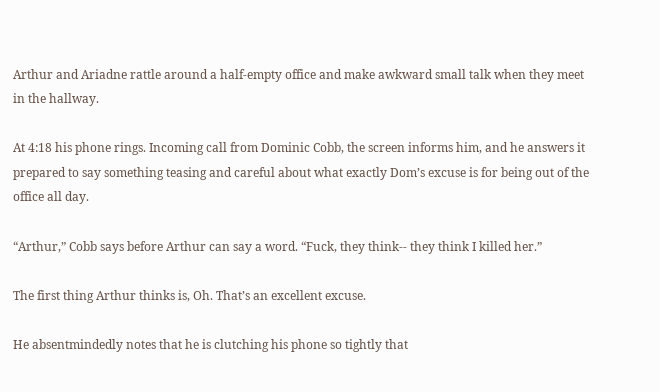Arthur and Ariadne rattle around a half-empty office and make awkward small talk when they meet in the hallway.

At 4:18 his phone rings. Incoming call from Dominic Cobb, the screen informs him, and he answers it prepared to say something teasing and careful about what exactly Dom’s excuse is for being out of the office all day.

“Arthur,” Cobb says before Arthur can say a word. “Fuck, they think-- they think I killed her.”

The first thing Arthur thinks is, Oh. That’s an excellent excuse.

He absentmindedly notes that he is clutching his phone so tightly that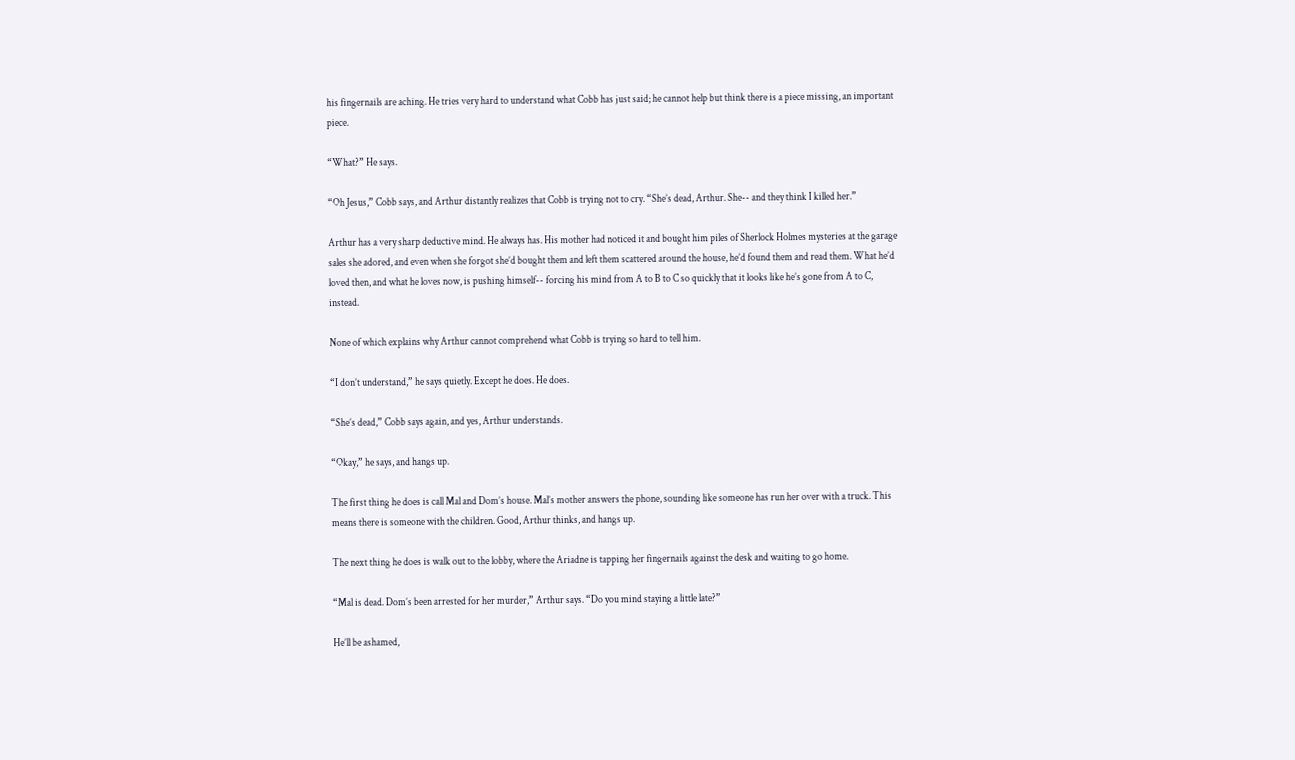his fingernails are aching. He tries very hard to understand what Cobb has just said; he cannot help but think there is a piece missing, an important piece.

“What?” He says.

“Oh Jesus,” Cobb says, and Arthur distantly realizes that Cobb is trying not to cry. “She’s dead, Arthur. She-- and they think I killed her.”

Arthur has a very sharp deductive mind. He always has. His mother had noticed it and bought him piles of Sherlock Holmes mysteries at the garage sales she adored, and even when she forgot she’d bought them and left them scattered around the house, he’d found them and read them. What he’d loved then, and what he loves now, is pushing himself-- forcing his mind from A to B to C so quickly that it looks like he’s gone from A to C, instead.

None of which explains why Arthur cannot comprehend what Cobb is trying so hard to tell him.

“I don’t understand,” he says quietly. Except he does. He does.

“She’s dead,” Cobb says again, and yes, Arthur understands.

“Okay,” he says, and hangs up.

The first thing he does is call Mal and Dom’s house. Mal’s mother answers the phone, sounding like someone has run her over with a truck. This means there is someone with the children. Good, Arthur thinks, and hangs up.

The next thing he does is walk out to the lobby, where the Ariadne is tapping her fingernails against the desk and waiting to go home.

“Mal is dead. Dom’s been arrested for her murder,” Arthur says. “Do you mind staying a little late?”

He’ll be ashamed,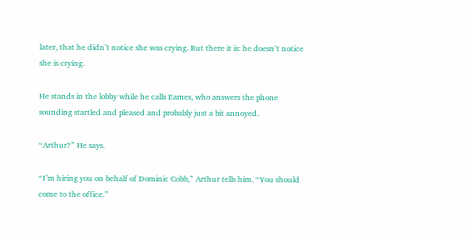later, that he didn’t notice she was crying. But there it is: he doesn’t notice she is crying.

He stands in the lobby while he calls Eames, who answers the phone sounding startled and pleased and probably just a bit annoyed.

“Arthur?” He says.

“I’m hiring you on behalf of Dominic Cobb,” Arthur tells him. “You should come to the office.”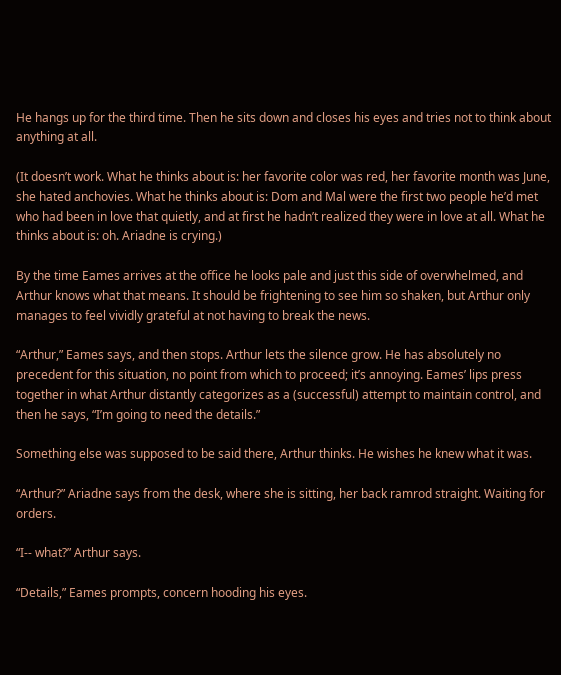He hangs up for the third time. Then he sits down and closes his eyes and tries not to think about anything at all.

(It doesn’t work. What he thinks about is: her favorite color was red, her favorite month was June, she hated anchovies. What he thinks about is: Dom and Mal were the first two people he’d met who had been in love that quietly, and at first he hadn’t realized they were in love at all. What he thinks about is: oh. Ariadne is crying.)

By the time Eames arrives at the office he looks pale and just this side of overwhelmed, and Arthur knows what that means. It should be frightening to see him so shaken, but Arthur only manages to feel vividly grateful at not having to break the news.

“Arthur,” Eames says, and then stops. Arthur lets the silence grow. He has absolutely no precedent for this situation, no point from which to proceed; it’s annoying. Eames’ lips press together in what Arthur distantly categorizes as a (successful) attempt to maintain control, and then he says, “I’m going to need the details.”

Something else was supposed to be said there, Arthur thinks. He wishes he knew what it was.

“Arthur?” Ariadne says from the desk, where she is sitting, her back ramrod straight. Waiting for orders.

“I-- what?” Arthur says.

“Details,” Eames prompts, concern hooding his eyes.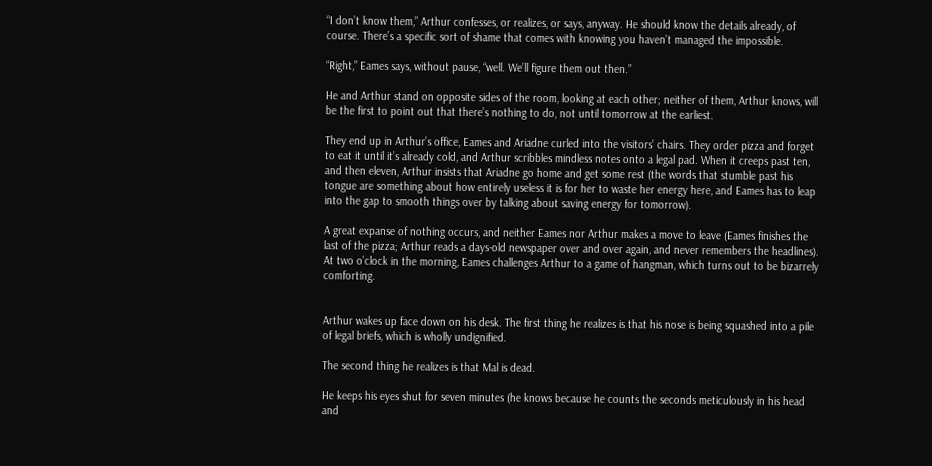“I don’t know them,” Arthur confesses, or realizes, or says, anyway. He should know the details already, of course. There’s a specific sort of shame that comes with knowing you haven’t managed the impossible.

“Right,” Eames says, without pause, “well. We’ll figure them out then.”

He and Arthur stand on opposite sides of the room, looking at each other; neither of them, Arthur knows, will be the first to point out that there’s nothing to do, not until tomorrow at the earliest.

They end up in Arthur’s office, Eames and Ariadne curled into the visitors’ chairs. They order pizza and forget to eat it until it’s already cold, and Arthur scribbles mindless notes onto a legal pad. When it creeps past ten, and then eleven, Arthur insists that Ariadne go home and get some rest (the words that stumble past his tongue are something about how entirely useless it is for her to waste her energy here, and Eames has to leap into the gap to smooth things over by talking about saving energy for tomorrow).

A great expanse of nothing occurs, and neither Eames nor Arthur makes a move to leave (Eames finishes the last of the pizza; Arthur reads a days-old newspaper over and over again, and never remembers the headlines). At two o’clock in the morning, Eames challenges Arthur to a game of hangman, which turns out to be bizarrely comforting.


Arthur wakes up face down on his desk. The first thing he realizes is that his nose is being squashed into a pile of legal briefs, which is wholly undignified.

The second thing he realizes is that Mal is dead.

He keeps his eyes shut for seven minutes (he knows because he counts the seconds meticulously in his head and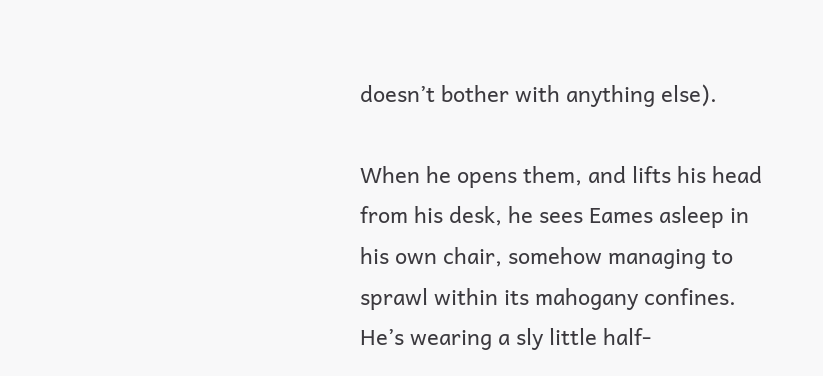doesn’t bother with anything else).

When he opens them, and lifts his head from his desk, he sees Eames asleep in his own chair, somehow managing to sprawl within its mahogany confines. He’s wearing a sly little half-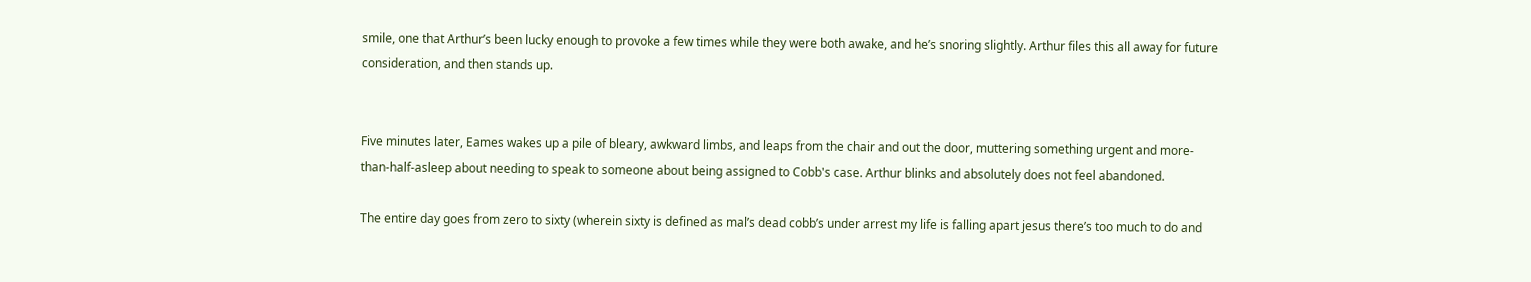smile, one that Arthur’s been lucky enough to provoke a few times while they were both awake, and he’s snoring slightly. Arthur files this all away for future consideration, and then stands up.


Five minutes later, Eames wakes up a pile of bleary, awkward limbs, and leaps from the chair and out the door, muttering something urgent and more-than-half-asleep about needing to speak to someone about being assigned to Cobb's case. Arthur blinks and absolutely does not feel abandoned.

The entire day goes from zero to sixty (wherein sixty is defined as mal’s dead cobb’s under arrest my life is falling apart jesus there’s too much to do and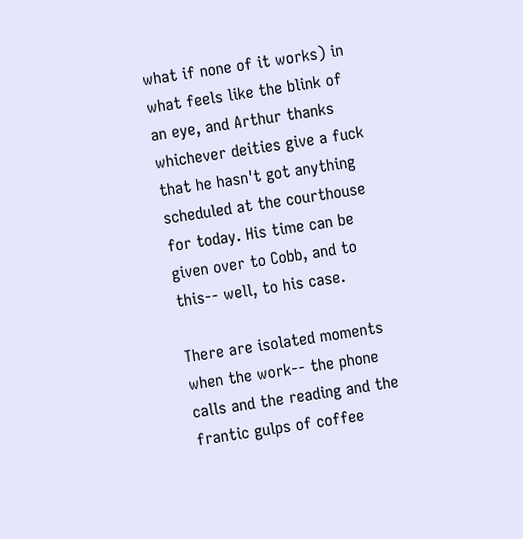what if none of it works) in what feels like the blink of an eye, and Arthur thanks whichever deities give a fuck that he hasn't got anything scheduled at the courthouse for today. His time can be given over to Cobb, and to this-- well, to his case.

There are isolated moments when the work-- the phone calls and the reading and the frantic gulps of coffee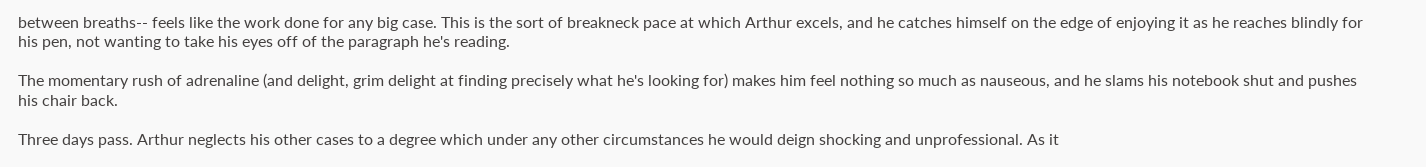between breaths-- feels like the work done for any big case. This is the sort of breakneck pace at which Arthur excels, and he catches himself on the edge of enjoying it as he reaches blindly for his pen, not wanting to take his eyes off of the paragraph he's reading.

The momentary rush of adrenaline (and delight, grim delight at finding precisely what he's looking for) makes him feel nothing so much as nauseous, and he slams his notebook shut and pushes his chair back.

Three days pass. Arthur neglects his other cases to a degree which under any other circumstances he would deign shocking and unprofessional. As it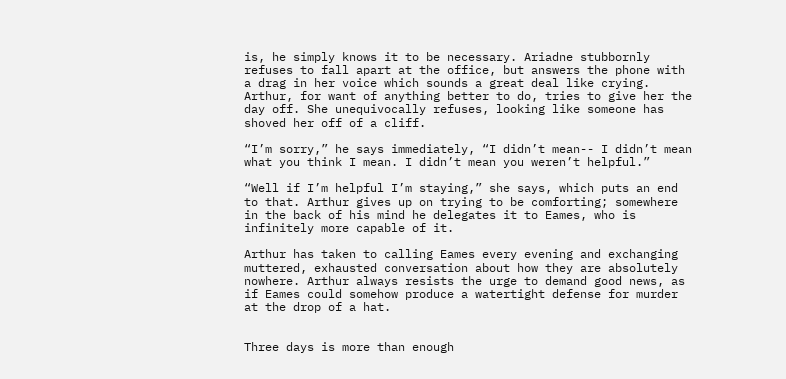is, he simply knows it to be necessary. Ariadne stubbornly refuses to fall apart at the office, but answers the phone with a drag in her voice which sounds a great deal like crying. Arthur, for want of anything better to do, tries to give her the day off. She unequivocally refuses, looking like someone has shoved her off of a cliff.

“I’m sorry,” he says immediately, “I didn’t mean-- I didn’t mean what you think I mean. I didn’t mean you weren’t helpful.”

“Well if I’m helpful I’m staying,” she says, which puts an end to that. Arthur gives up on trying to be comforting; somewhere in the back of his mind he delegates it to Eames, who is infinitely more capable of it.

Arthur has taken to calling Eames every evening and exchanging muttered, exhausted conversation about how they are absolutely nowhere. Arthur always resists the urge to demand good news, as if Eames could somehow produce a watertight defense for murder at the drop of a hat.


Three days is more than enough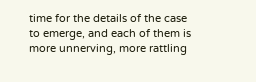time for the details of the case to emerge, and each of them is more unnerving, more rattling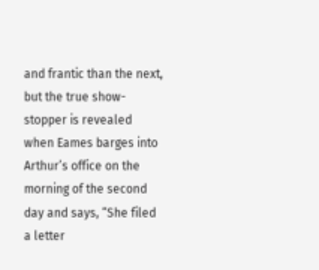and frantic than the next, but the true show-stopper is revealed when Eames barges into Arthur’s office on the morning of the second day and says, “She filed a letter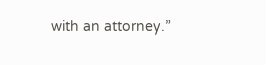with an attorney.”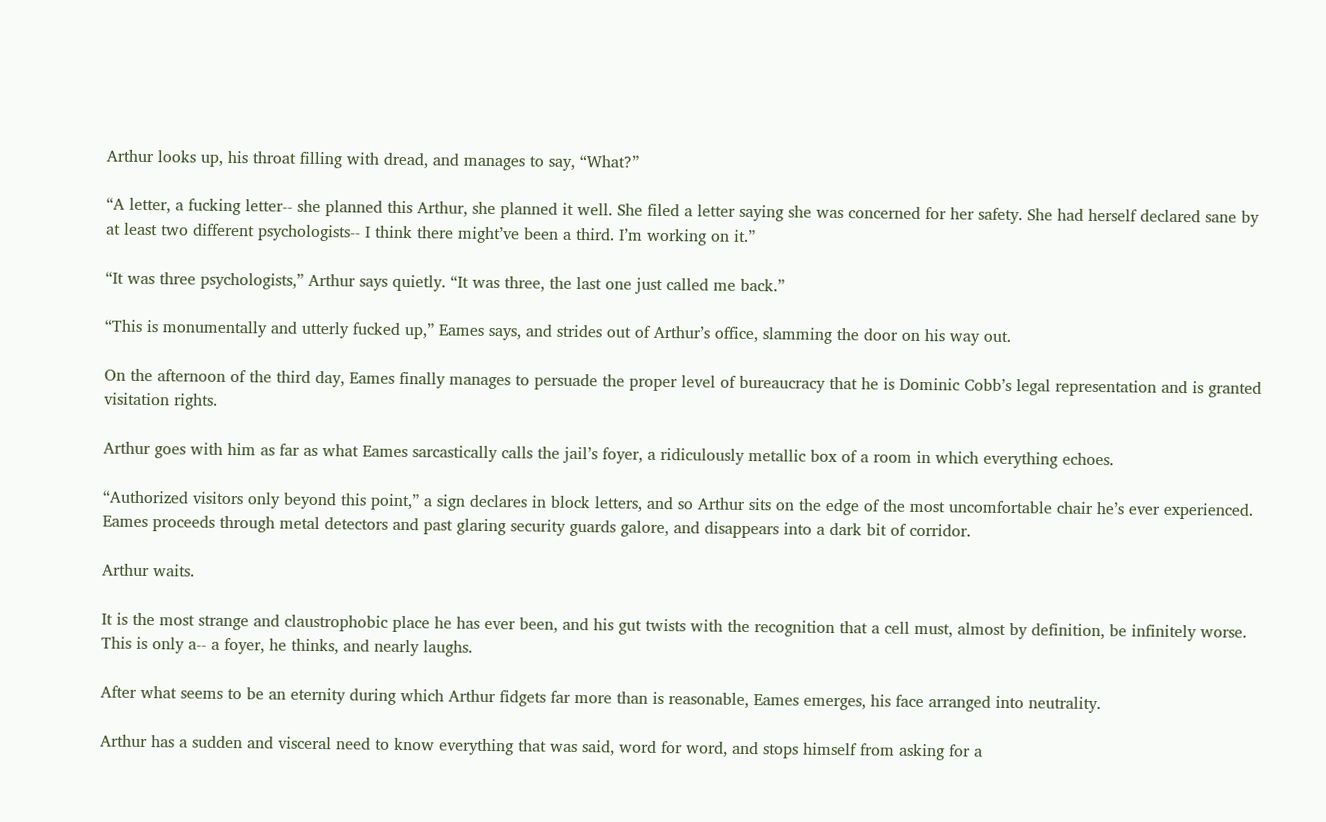Arthur looks up, his throat filling with dread, and manages to say, “What?”

“A letter, a fucking letter-- she planned this Arthur, she planned it well. She filed a letter saying she was concerned for her safety. She had herself declared sane by at least two different psychologists-- I think there might’ve been a third. I’m working on it.”

“It was three psychologists,” Arthur says quietly. “It was three, the last one just called me back.”

“This is monumentally and utterly fucked up,” Eames says, and strides out of Arthur’s office, slamming the door on his way out.

On the afternoon of the third day, Eames finally manages to persuade the proper level of bureaucracy that he is Dominic Cobb’s legal representation and is granted visitation rights.

Arthur goes with him as far as what Eames sarcastically calls the jail’s foyer, a ridiculously metallic box of a room in which everything echoes.

“Authorized visitors only beyond this point,” a sign declares in block letters, and so Arthur sits on the edge of the most uncomfortable chair he’s ever experienced. Eames proceeds through metal detectors and past glaring security guards galore, and disappears into a dark bit of corridor.

Arthur waits.

It is the most strange and claustrophobic place he has ever been, and his gut twists with the recognition that a cell must, almost by definition, be infinitely worse. This is only a-- a foyer, he thinks, and nearly laughs.

After what seems to be an eternity during which Arthur fidgets far more than is reasonable, Eames emerges, his face arranged into neutrality.

Arthur has a sudden and visceral need to know everything that was said, word for word, and stops himself from asking for a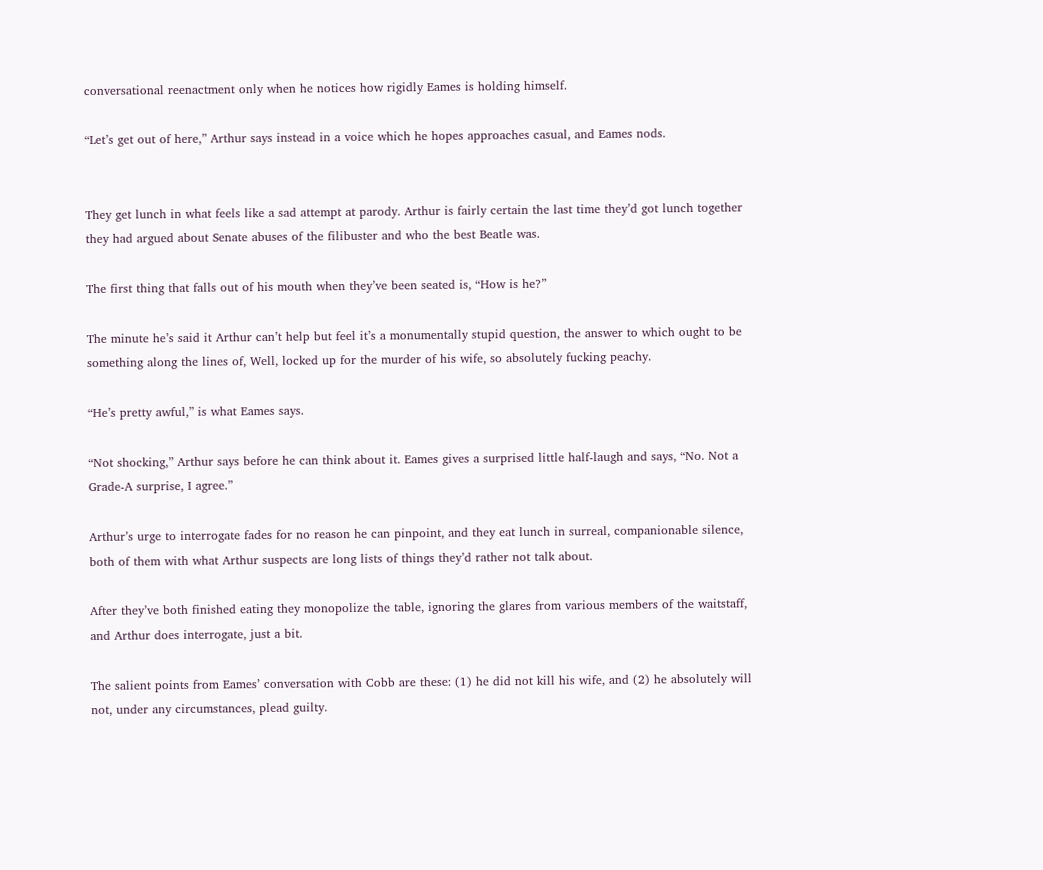conversational reenactment only when he notices how rigidly Eames is holding himself.

“Let’s get out of here,” Arthur says instead in a voice which he hopes approaches casual, and Eames nods.


They get lunch in what feels like a sad attempt at parody. Arthur is fairly certain the last time they’d got lunch together they had argued about Senate abuses of the filibuster and who the best Beatle was.

The first thing that falls out of his mouth when they’ve been seated is, “How is he?”

The minute he’s said it Arthur can’t help but feel it’s a monumentally stupid question, the answer to which ought to be something along the lines of, Well, locked up for the murder of his wife, so absolutely fucking peachy.

“He’s pretty awful,” is what Eames says.

“Not shocking,” Arthur says before he can think about it. Eames gives a surprised little half-laugh and says, “No. Not a Grade-A surprise, I agree.”

Arthur’s urge to interrogate fades for no reason he can pinpoint, and they eat lunch in surreal, companionable silence, both of them with what Arthur suspects are long lists of things they’d rather not talk about.

After they’ve both finished eating they monopolize the table, ignoring the glares from various members of the waitstaff, and Arthur does interrogate, just a bit.

The salient points from Eames’ conversation with Cobb are these: (1) he did not kill his wife, and (2) he absolutely will not, under any circumstances, plead guilty.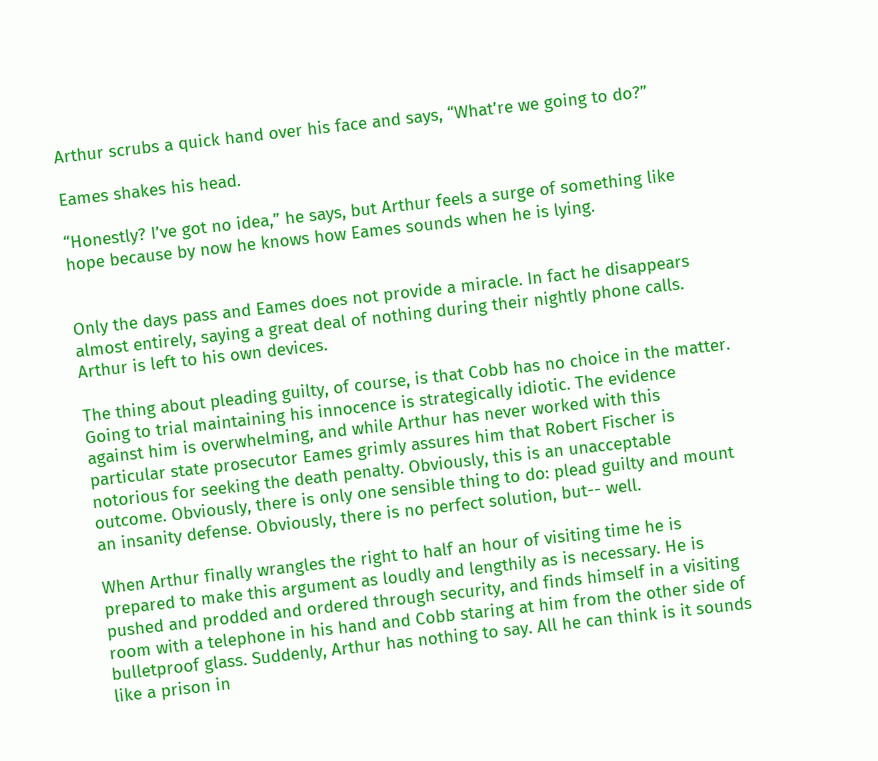Arthur scrubs a quick hand over his face and says, “What’re we going to do?”

Eames shakes his head.

“Honestly? I’ve got no idea,” he says, but Arthur feels a surge of something like hope because by now he knows how Eames sounds when he is lying.


Only the days pass and Eames does not provide a miracle. In fact he disappears almost entirely, saying a great deal of nothing during their nightly phone calls. Arthur is left to his own devices.

The thing about pleading guilty, of course, is that Cobb has no choice in the matter. Going to trial maintaining his innocence is strategically idiotic. The evidence against him is overwhelming, and while Arthur has never worked with this particular state prosecutor Eames grimly assures him that Robert Fischer is notorious for seeking the death penalty. Obviously, this is an unacceptable outcome. Obviously, there is only one sensible thing to do: plead guilty and mount an insanity defense. Obviously, there is no perfect solution, but-- well.

When Arthur finally wrangles the right to half an hour of visiting time he is prepared to make this argument as loudly and lengthily as is necessary. He is pushed and prodded and ordered through security, and finds himself in a visiting room with a telephone in his hand and Cobb staring at him from the other side of bulletproof glass. Suddenly, Arthur has nothing to say. All he can think is it sounds like a prison in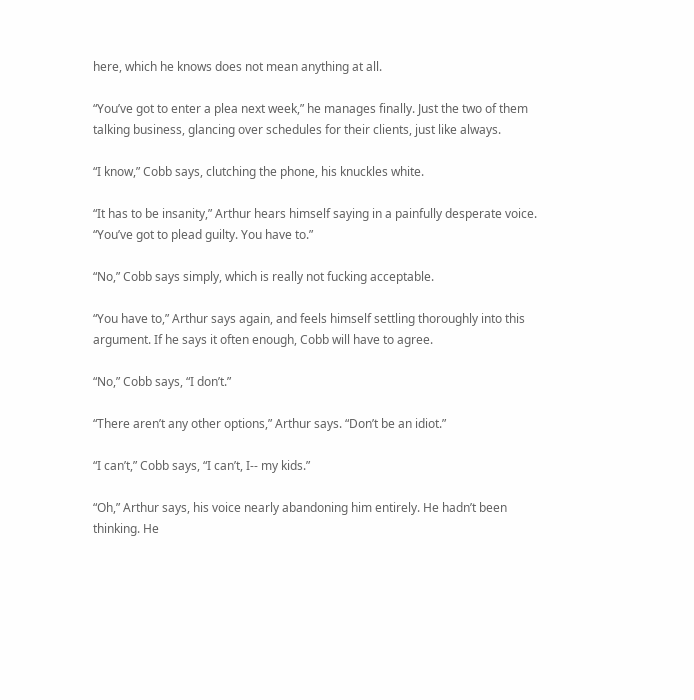here, which he knows does not mean anything at all.

“You’ve got to enter a plea next week,” he manages finally. Just the two of them talking business, glancing over schedules for their clients, just like always.

“I know,” Cobb says, clutching the phone, his knuckles white.

“It has to be insanity,” Arthur hears himself saying in a painfully desperate voice. “You’ve got to plead guilty. You have to.”

“No,” Cobb says simply, which is really not fucking acceptable.

“You have to,” Arthur says again, and feels himself settling thoroughly into this argument. If he says it often enough, Cobb will have to agree.

“No,” Cobb says, “I don’t.”

“There aren’t any other options,” Arthur says. “Don’t be an idiot.”

“I can’t,” Cobb says, “I can’t, I-- my kids.”

“Oh,” Arthur says, his voice nearly abandoning him entirely. He hadn’t been thinking. He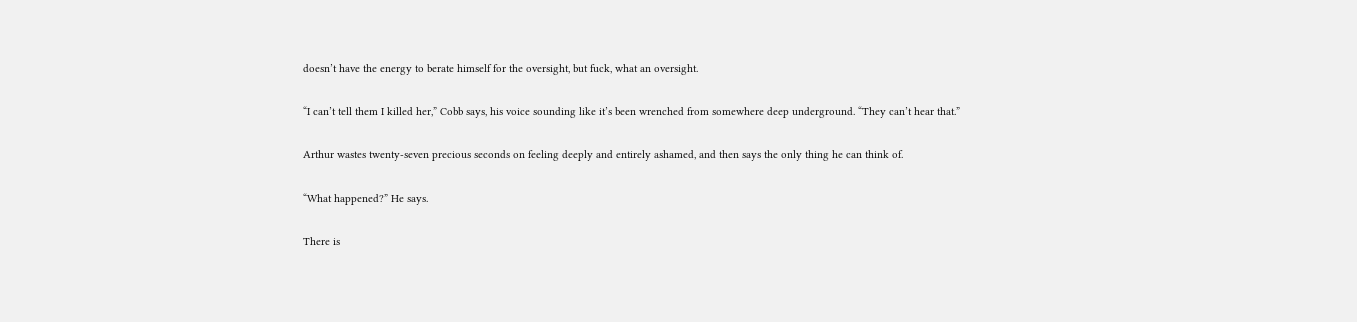doesn’t have the energy to berate himself for the oversight, but fuck, what an oversight.

“I can’t tell them I killed her,” Cobb says, his voice sounding like it’s been wrenched from somewhere deep underground. “They can’t hear that.”

Arthur wastes twenty-seven precious seconds on feeling deeply and entirely ashamed, and then says the only thing he can think of.

“What happened?” He says.

There is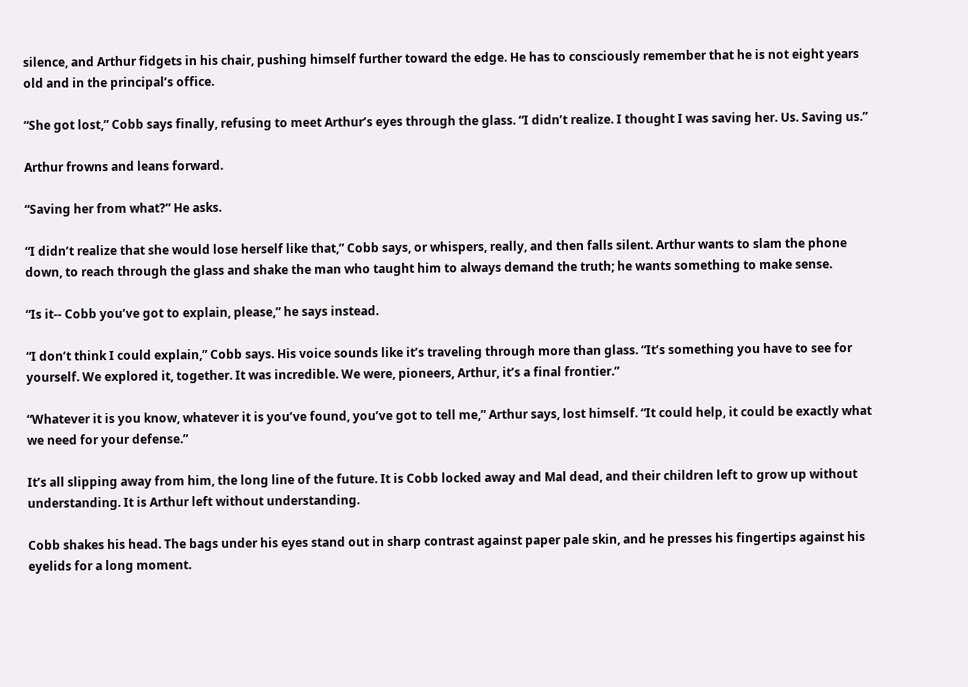silence, and Arthur fidgets in his chair, pushing himself further toward the edge. He has to consciously remember that he is not eight years old and in the principal’s office.

“She got lost,” Cobb says finally, refusing to meet Arthur’s eyes through the glass. “I didn’t realize. I thought I was saving her. Us. Saving us.”

Arthur frowns and leans forward.

“Saving her from what?” He asks.

“I didn’t realize that she would lose herself like that,” Cobb says, or whispers, really, and then falls silent. Arthur wants to slam the phone down, to reach through the glass and shake the man who taught him to always demand the truth; he wants something to make sense.

“Is it-- Cobb you’ve got to explain, please,” he says instead.

“I don’t think I could explain,” Cobb says. His voice sounds like it’s traveling through more than glass. “It’s something you have to see for yourself. We explored it, together. It was incredible. We were, pioneers, Arthur, it’s a final frontier.”

“Whatever it is you know, whatever it is you’ve found, you’ve got to tell me,” Arthur says, lost himself. “It could help, it could be exactly what we need for your defense.”

It’s all slipping away from him, the long line of the future. It is Cobb locked away and Mal dead, and their children left to grow up without understanding. It is Arthur left without understanding.

Cobb shakes his head. The bags under his eyes stand out in sharp contrast against paper pale skin, and he presses his fingertips against his eyelids for a long moment.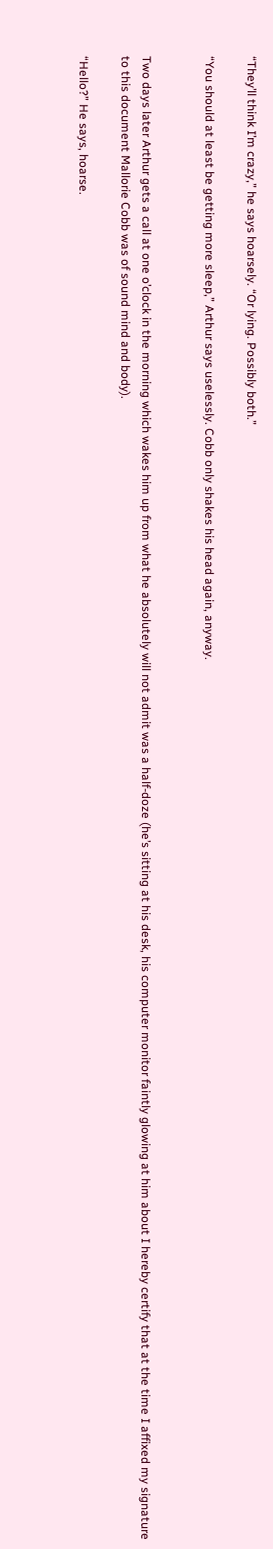“They’ll think I’m crazy,” he says hoarsely. “Or lying. Possibly both.”

“You should at least be getting more sleep,” Arthur says uselessly. Cobb only shakes his head again, anyway.


Two days later Arthur gets a call at one o’clock in the morning which wakes him up from what he absolutely will not admit was a half-doze (he’s sitting at his desk, his computer monitor faintly glowing at him about I hereby certify that at the time I affixed my signature to this document Mallorie Cobb was of sound mind and body).

“Hello?” He says, hoarse.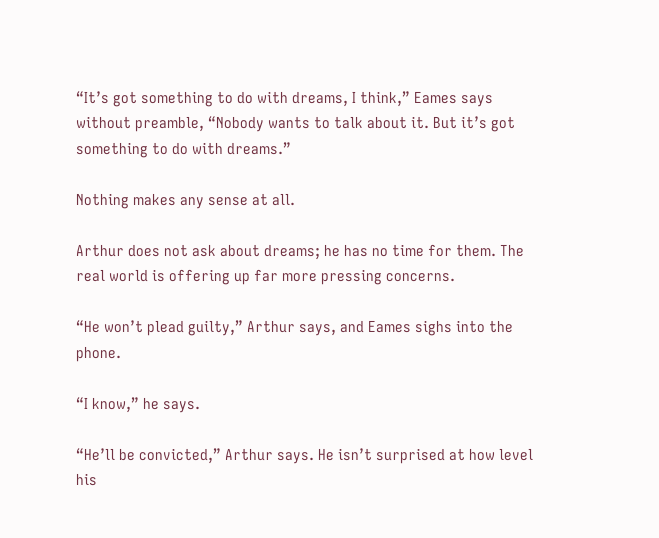“It’s got something to do with dreams, I think,” Eames says without preamble, “Nobody wants to talk about it. But it’s got something to do with dreams.”

Nothing makes any sense at all.

Arthur does not ask about dreams; he has no time for them. The real world is offering up far more pressing concerns.

“He won’t plead guilty,” Arthur says, and Eames sighs into the phone.

“I know,” he says.

“He’ll be convicted,” Arthur says. He isn’t surprised at how level his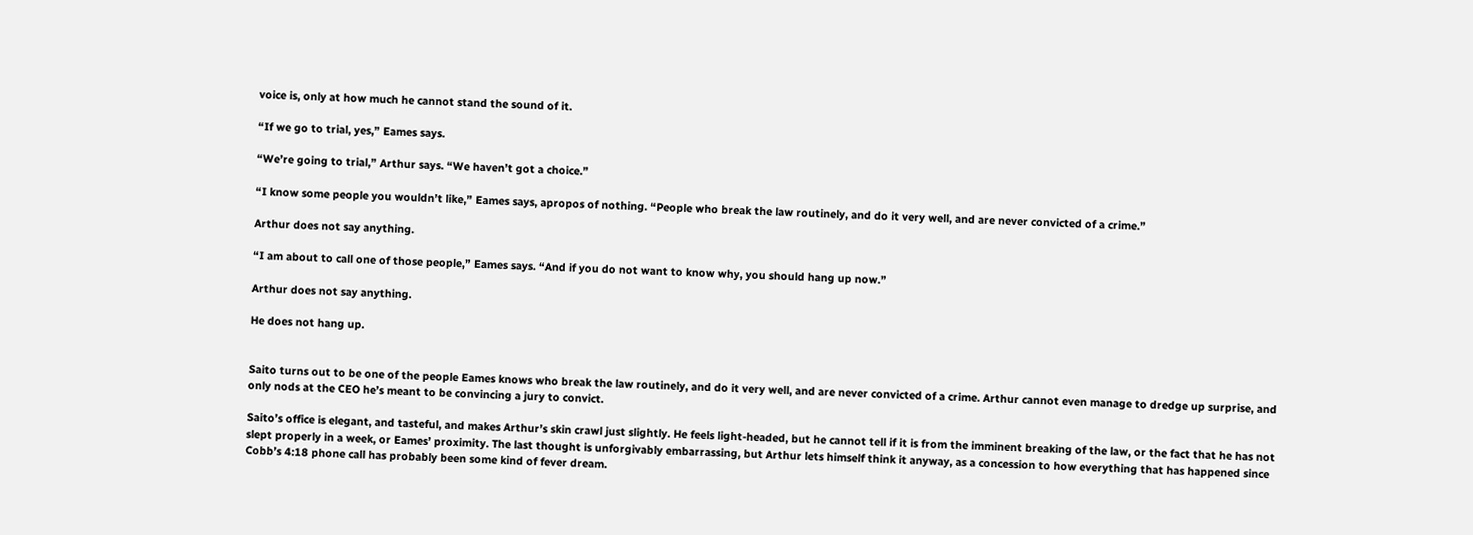voice is, only at how much he cannot stand the sound of it.

“If we go to trial, yes,” Eames says.

“We’re going to trial,” Arthur says. “We haven’t got a choice.”

“I know some people you wouldn’t like,” Eames says, apropos of nothing. “People who break the law routinely, and do it very well, and are never convicted of a crime.”

Arthur does not say anything.

“I am about to call one of those people,” Eames says. “And if you do not want to know why, you should hang up now.”

Arthur does not say anything.

He does not hang up.


Saito turns out to be one of the people Eames knows who break the law routinely, and do it very well, and are never convicted of a crime. Arthur cannot even manage to dredge up surprise, and only nods at the CEO he’s meant to be convincing a jury to convict.

Saito’s office is elegant, and tasteful, and makes Arthur’s skin crawl just slightly. He feels light-headed, but he cannot tell if it is from the imminent breaking of the law, or the fact that he has not slept properly in a week, or Eames’ proximity. The last thought is unforgivably embarrassing, but Arthur lets himself think it anyway, as a concession to how everything that has happened since Cobb’s 4:18 phone call has probably been some kind of fever dream.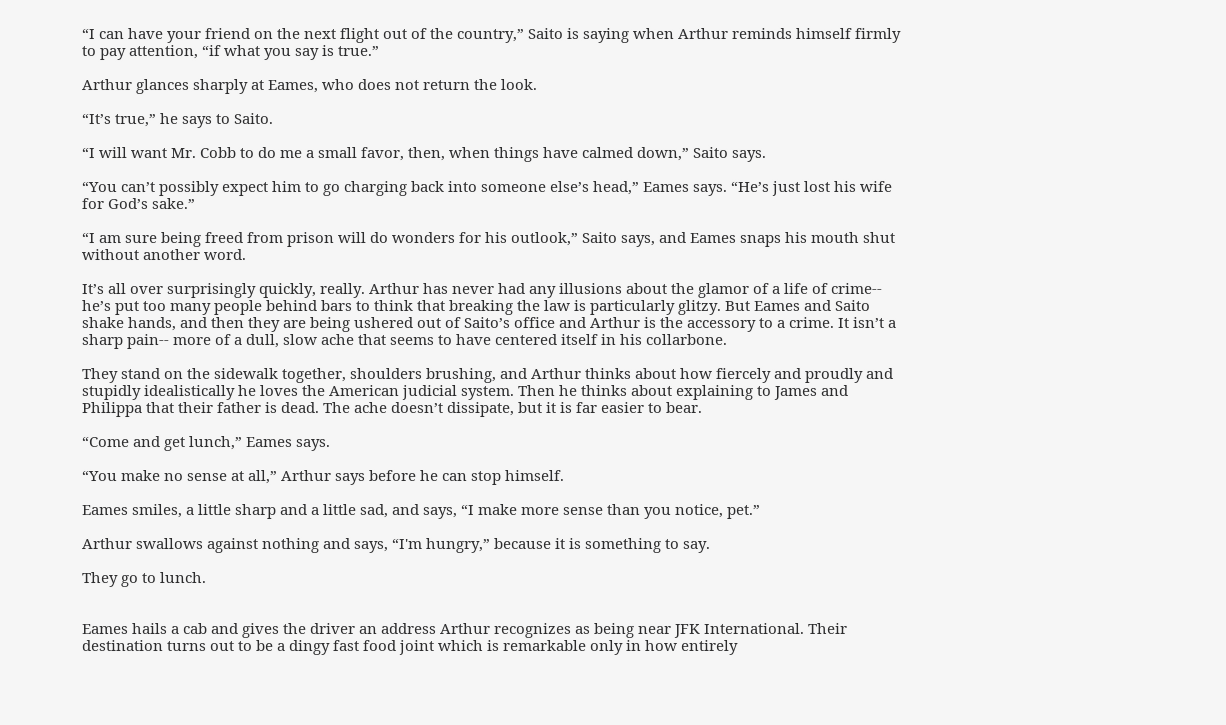“I can have your friend on the next flight out of the country,” Saito is saying when Arthur reminds himself firmly to pay attention, “if what you say is true.”

Arthur glances sharply at Eames, who does not return the look.

“It’s true,” he says to Saito.

“I will want Mr. Cobb to do me a small favor, then, when things have calmed down,” Saito says.

“You can’t possibly expect him to go charging back into someone else’s head,” Eames says. “He’s just lost his wife for God’s sake.”

“I am sure being freed from prison will do wonders for his outlook,” Saito says, and Eames snaps his mouth shut without another word.

It’s all over surprisingly quickly, really. Arthur has never had any illusions about the glamor of a life of crime-- he’s put too many people behind bars to think that breaking the law is particularly glitzy. But Eames and Saito shake hands, and then they are being ushered out of Saito’s office and Arthur is the accessory to a crime. It isn’t a sharp pain-- more of a dull, slow ache that seems to have centered itself in his collarbone.

They stand on the sidewalk together, shoulders brushing, and Arthur thinks about how fiercely and proudly and stupidly idealistically he loves the American judicial system. Then he thinks about explaining to James and Philippa that their father is dead. The ache doesn’t dissipate, but it is far easier to bear.

“Come and get lunch,” Eames says.

“You make no sense at all,” Arthur says before he can stop himself.

Eames smiles, a little sharp and a little sad, and says, “I make more sense than you notice, pet.”

Arthur swallows against nothing and says, “I'm hungry,” because it is something to say.

They go to lunch.


Eames hails a cab and gives the driver an address Arthur recognizes as being near JFK International. Their destination turns out to be a dingy fast food joint which is remarkable only in how entirely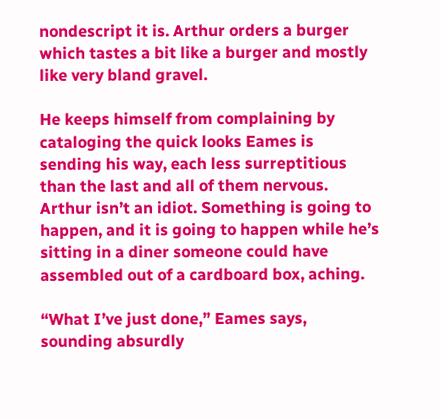nondescript it is. Arthur orders a burger which tastes a bit like a burger and mostly like very bland gravel.

He keeps himself from complaining by cataloging the quick looks Eames is sending his way, each less surreptitious than the last and all of them nervous. Arthur isn’t an idiot. Something is going to happen, and it is going to happen while he’s sitting in a diner someone could have assembled out of a cardboard box, aching.

“What I’ve just done,” Eames says, sounding absurdly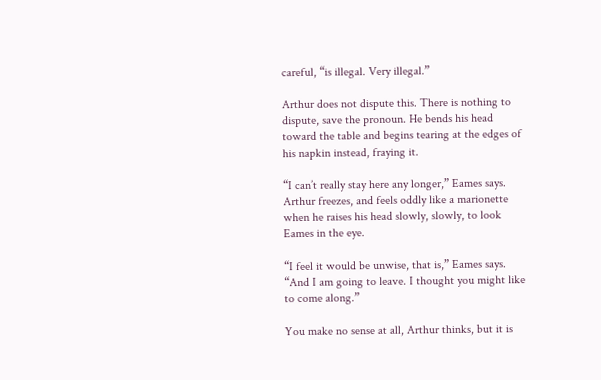careful, “is illegal. Very illegal.”

Arthur does not dispute this. There is nothing to dispute, save the pronoun. He bends his head toward the table and begins tearing at the edges of his napkin instead, fraying it.

“I can’t really stay here any longer,” Eames says. Arthur freezes, and feels oddly like a marionette when he raises his head slowly, slowly, to look Eames in the eye.

“I feel it would be unwise, that is,” Eames says. “And I am going to leave. I thought you might like to come along.”

You make no sense at all, Arthur thinks, but it is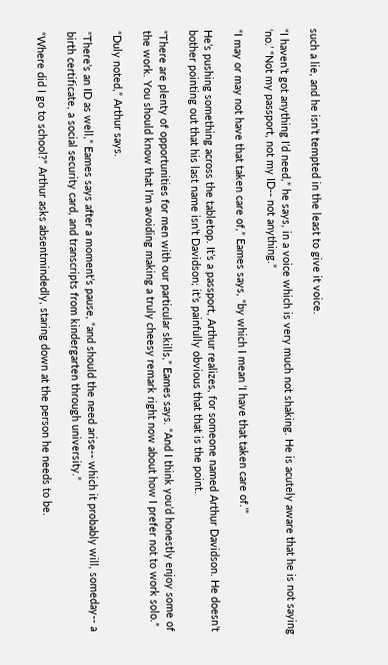such a lie, and he isn’t tempted in the least to give it voice.

“I haven’t got anything I’d need,” he says, in a voice which is very much not shaking. He is acutely aware that he is not saying ‘no.’ “Not my passport, not my ID-- not anything.”

“I may or may not have that taken care of,” Eames says, “by which I mean ‘I have that taken care of.’”

He’s pushing something across the tabletop. It’s a passport, Arthur realizes, for someone named Arthur Davidson. He doesn’t bother pointing out that his last name isn’t Davidson; it’s painfully obvious that that is the point.

“There are plenty of opportunities for men with our particular skills,” Eames says. “And I think you’d honestly enjoy some of the work. You should know that I’m avoiding making a truly cheesy remark right now about how I prefer not to work solo.”

“Duly noted,” Arthur says.

“There’s an ID as well,” Eames says after a moment’s pause, “and should the need arise-- which it probably will, someday-- a birth certificate, a social security card, and transcripts from kindergarten through university.”

“Where did I go to school?” Arthur asks absentmindedly, staring down at the person he needs to be.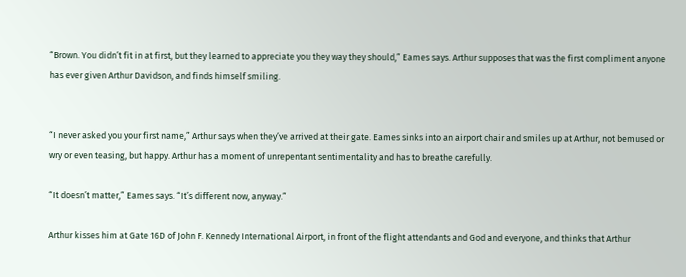“Brown. You didn’t fit in at first, but they learned to appreciate you they way they should,” Eames says. Arthur supposes that was the first compliment anyone has ever given Arthur Davidson, and finds himself smiling.


“I never asked you your first name,” Arthur says when they’ve arrived at their gate. Eames sinks into an airport chair and smiles up at Arthur, not bemused or wry or even teasing, but happy. Arthur has a moment of unrepentant sentimentality and has to breathe carefully.

“It doesn’t matter,” Eames says. “It’s different now, anyway.”

Arthur kisses him at Gate 16D of John F. Kennedy International Airport, in front of the flight attendants and God and everyone, and thinks that Arthur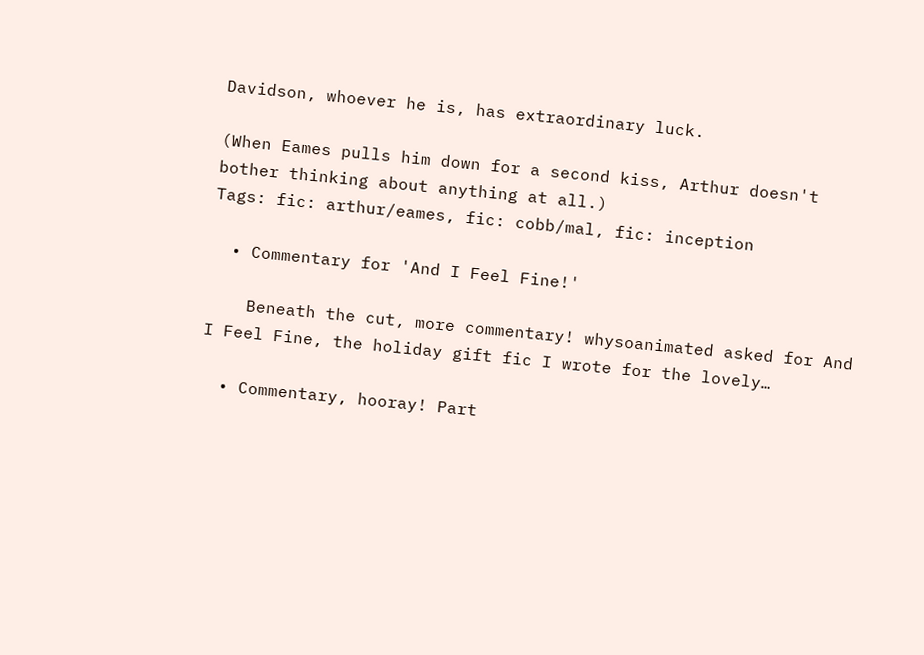Davidson, whoever he is, has extraordinary luck.

(When Eames pulls him down for a second kiss, Arthur doesn't bother thinking about anything at all.)
Tags: fic: arthur/eames, fic: cobb/mal, fic: inception

  • Commentary for 'And I Feel Fine!'

    Beneath the cut, more commentary! whysoanimated asked for And I Feel Fine, the holiday gift fic I wrote for the lovely…

  • Commentary, hooray! Part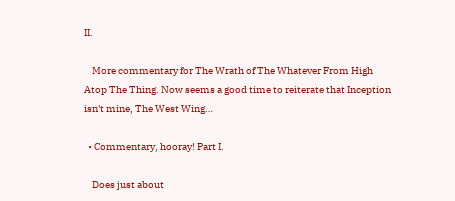II.

    More commentary for The Wrath of The Whatever From High Atop The Thing. Now seems a good time to reiterate that Inception isn't mine, The West Wing…

  • Commentary, hooray! Part I.

    Does just about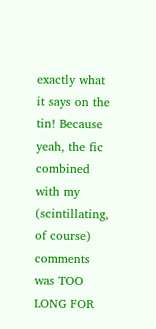exactly what it says on the tin! Because yeah, the fic combined with my (scintillating, of course) comments was TOO LONG FOR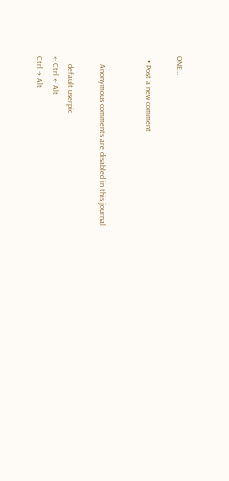ONE…

  • Post a new comment


    Anonymous comments are disabled in this journal

    default userpic
← Ctrl ← Alt
Ctrl → Alt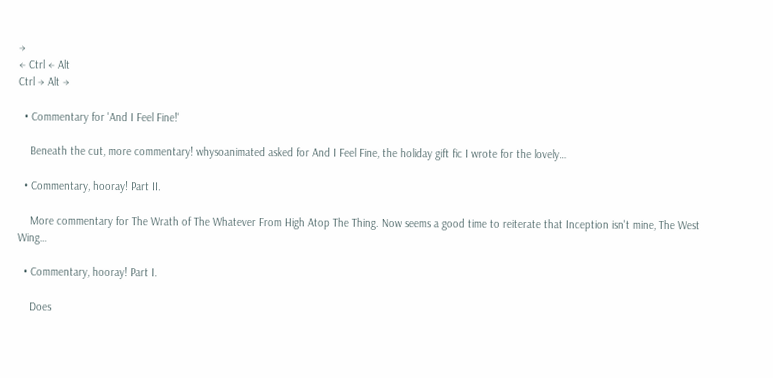→
← Ctrl ← Alt
Ctrl → Alt →

  • Commentary for 'And I Feel Fine!'

    Beneath the cut, more commentary! whysoanimated asked for And I Feel Fine, the holiday gift fic I wrote for the lovely…

  • Commentary, hooray! Part II.

    More commentary for The Wrath of The Whatever From High Atop The Thing. Now seems a good time to reiterate that Inception isn't mine, The West Wing…

  • Commentary, hooray! Part I.

    Does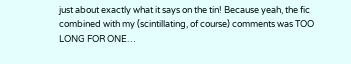just about exactly what it says on the tin! Because yeah, the fic combined with my (scintillating, of course) comments was TOO LONG FOR ONE…